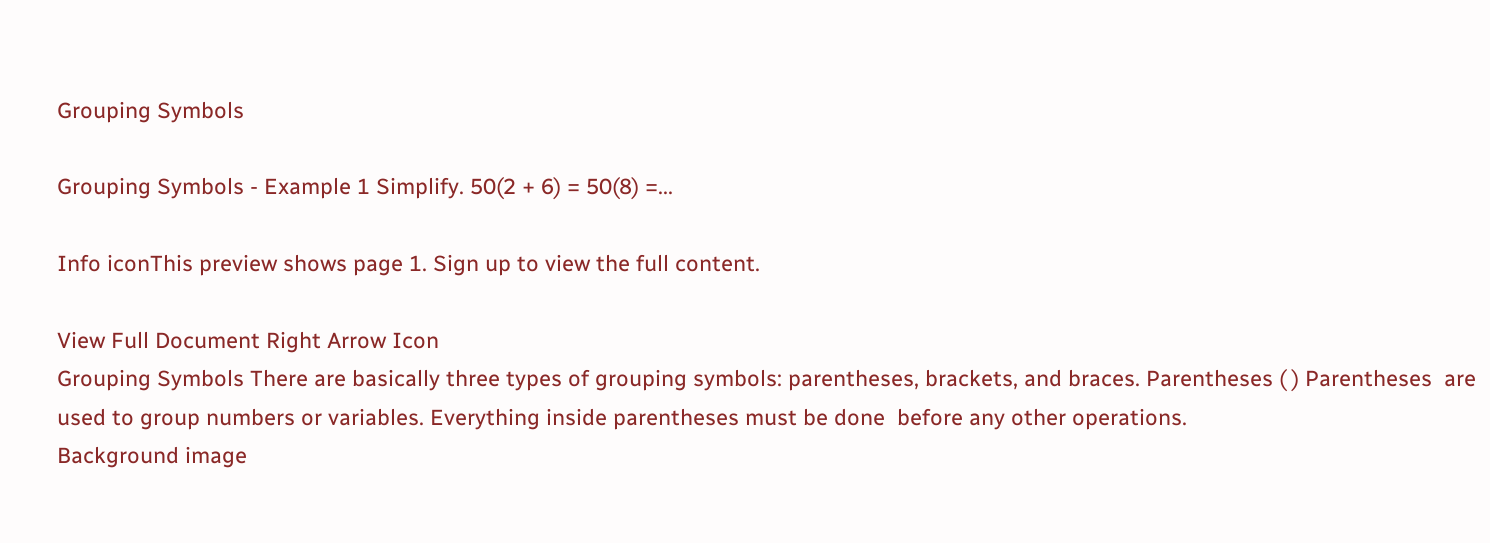Grouping Symbols

Grouping Symbols - Example 1 Simplify. 50(2 + 6) = 50(8) =...

Info iconThis preview shows page 1. Sign up to view the full content.

View Full Document Right Arrow Icon
Grouping Symbols There are basically three types of grouping symbols: parentheses, brackets, and braces. Parentheses ( ) Parentheses  are used to group numbers or variables. Everything inside parentheses must be done  before any other operations.
Background image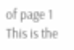of page 1
This is the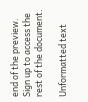end of the preview. Sign up to access the rest of the document.

Unformatted text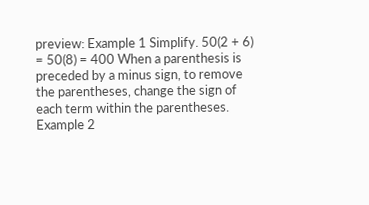preview: Example 1 Simplify. 50(2 + 6) = 50(8) = 400 When a parenthesis is preceded by a minus sign, to remove the parentheses, change the sign of each term within the parentheses. Example 2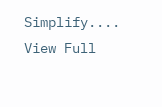Simplify....
View Full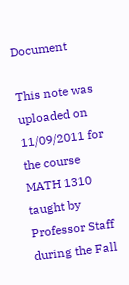Document

This note was uploaded on 11/09/2011 for the course MATH 1310 taught by Professor Staff during the Fall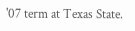'07 term at Texas State.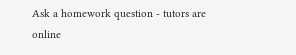Ask a homework question - tutors are online